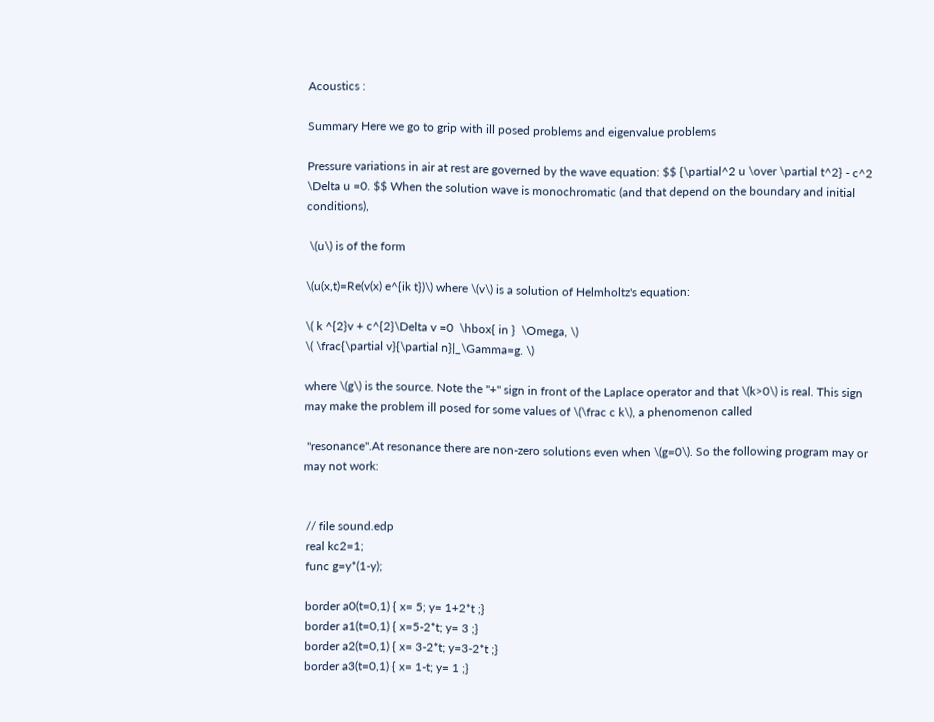Acoustics :

Summary Here we go to grip with ill posed problems and eigenvalue problems

Pressure variations in air at rest are governed by the wave equation: $$ {\partial^2 u \over \partial t^2} - c^2 \Delta u =0. $$ When the solution wave is monochromatic (and that depend on the boundary and initial conditions),

 \(u\) is of the form

\(u(x,t)=Re(v(x) e^{ik t})\) where \(v\) is a solution of Helmholtz's equation:

\( k ^{2}v + c^{2}\Delta v =0  \hbox{ in }  \Omega, \)
\( \frac{\partial v}{\partial n}|_\Gamma=g. \)

where \(g\) is the source. Note the "+" sign in front of the Laplace operator and that \(k>0\) is real. This sign may make the problem ill posed for some values of \(\frac c k\), a phenomenon called

 "resonance".At resonance there are non-zero solutions even when \(g=0\). So the following program may or may not work:


 // file sound.edp
 real kc2=1;
 func g=y*(1-y);

 border a0(t=0,1) { x= 5; y= 1+2*t ;}
 border a1(t=0,1) { x=5-2*t; y= 3 ;}
 border a2(t=0,1) { x= 3-2*t; y=3-2*t ;}
 border a3(t=0,1) { x= 1-t; y= 1 ;}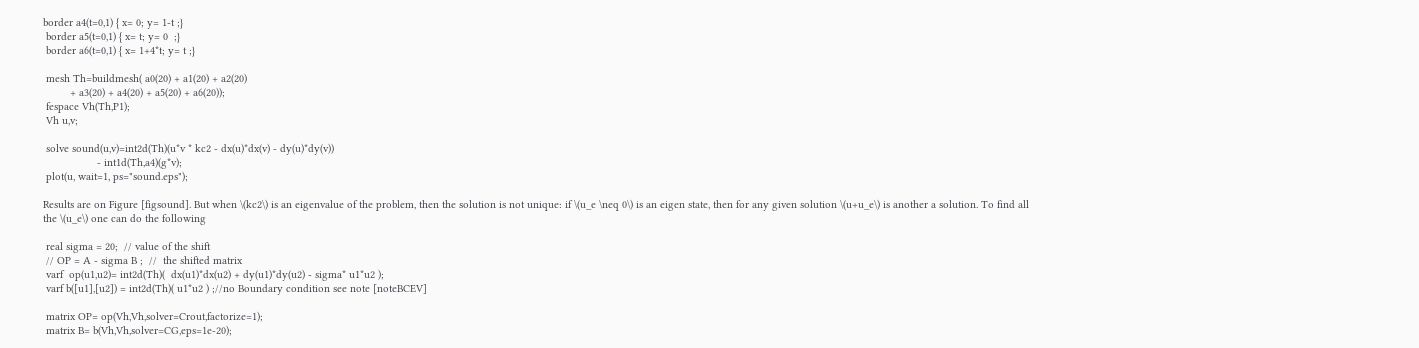border a4(t=0,1) { x= 0; y= 1-t ;}
 border a5(t=0,1) { x= t; y= 0  ;}
 border a6(t=0,1) { x= 1+4*t; y= t ;}

 mesh Th=buildmesh( a0(20) + a1(20) + a2(20)
         + a3(20) + a4(20) + a5(20) + a6(20));
 fespace Vh(Th,P1);
 Vh u,v;

 solve sound(u,v)=int2d(Th)(u*v * kc2 - dx(u)*dx(v) - dy(u)*dy(v))
                  - int1d(Th,a4)(g*v);
 plot(u, wait=1, ps="sound.eps");

Results are on Figure [figsound]. But when \(kc2\) is an eigenvalue of the problem, then the solution is not unique: if \(u_e \neq 0\) is an eigen state, then for any given solution \(u+u_e\) is another a solution. To find all the \(u_e\) one can do the following

 real sigma = 20;  // value of the shift
 // OP = A - sigma B ;  //  the shifted matrix
 varf  op(u1,u2)= int2d(Th)(  dx(u1)*dx(u2) + dy(u1)*dy(u2) - sigma* u1*u2 );
 varf b([u1],[u2]) = int2d(Th)( u1*u2 ) ;//no Boundary condition see note [noteBCEV]

 matrix OP= op(Vh,Vh,solver=Crout,factorize=1);
 matrix B= b(Vh,Vh,solver=CG,eps=1e-20);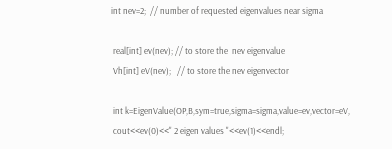int nev=2;  // number of requested eigenvalues near sigma

 real[int] ev(nev); // to store the  nev eigenvalue
 Vh[int] eV(nev);   // to store the nev eigenvector

 int k=EigenValue(OP,B,sym=true,sigma=sigma,value=ev,vector=eV,
 cout<<ev(0)<<" 2 eigen values "<<ev(1)<<endl;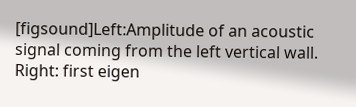[figsound]Left:Amplitude of an acoustic signal coming from the left vertical wall. Right: first eigen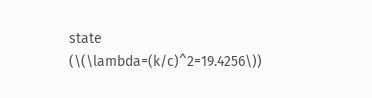state (\(\lambda=(k/c)^2=19.4256\))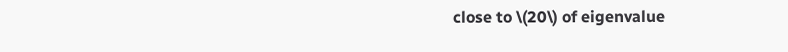close to \(20\) of eigenvalue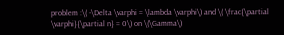problem :\( -\Delta \varphi = \lambda \varphi\) and \( \frac{\partial \varphi}{\partial n} = 0\) on \(\Gamma\)